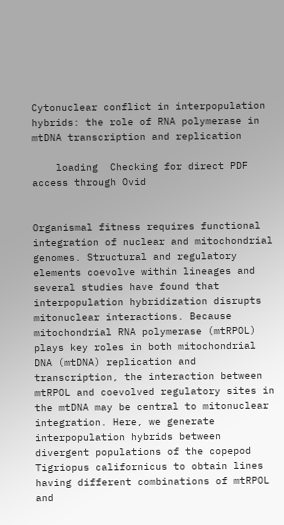Cytonuclear conflict in interpopulation hybrids: the role of RNA polymerase in mtDNA transcription and replication

    loading  Checking for direct PDF access through Ovid


Organismal fitness requires functional integration of nuclear and mitochondrial genomes. Structural and regulatory elements coevolve within lineages and several studies have found that interpopulation hybridization disrupts mitonuclear interactions. Because mitochondrial RNA polymerase (mtRPOL) plays key roles in both mitochondrial DNA (mtDNA) replication and transcription, the interaction between mtRPOL and coevolved regulatory sites in the mtDNA may be central to mitonuclear integration. Here, we generate interpopulation hybrids between divergent populations of the copepod Tigriopus californicus to obtain lines having different combinations of mtRPOL and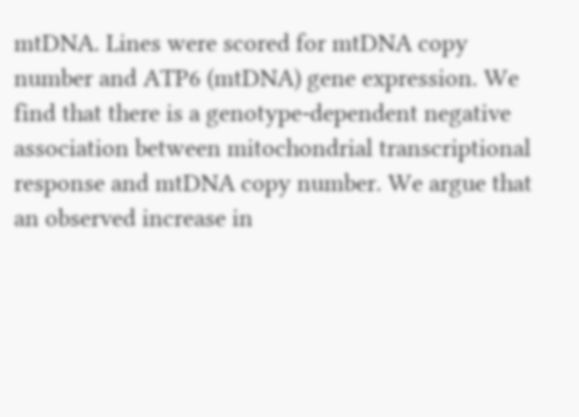mtDNA. Lines were scored for mtDNA copy number and ATP6 (mtDNA) gene expression. We find that there is a genotype-dependent negative association between mitochondrial transcriptional response and mtDNA copy number. We argue that an observed increase in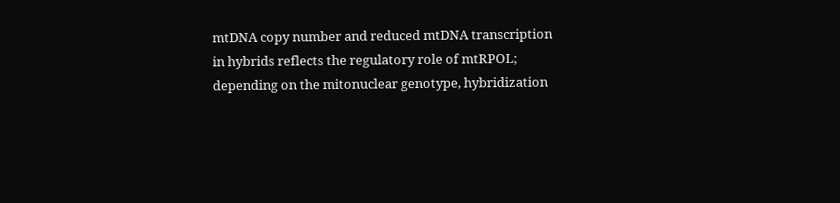mtDNA copy number and reduced mtDNA transcription in hybrids reflects the regulatory role of mtRPOL; depending on the mitonuclear genotype, hybridization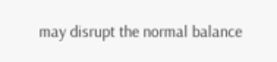may disrupt the normal balance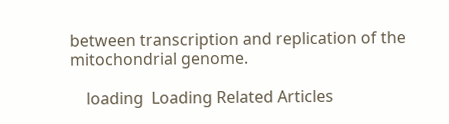between transcription and replication of the mitochondrial genome.

    loading  Loading Related Articles